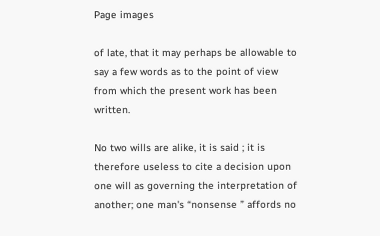Page images

of late, that it may perhaps be allowable to say a few words as to the point of view from which the present work has been written.

No two wills are alike, it is said ; it is therefore useless to cite a decision upon one will as governing the interpretation of another; one man's “nonsense ” affords no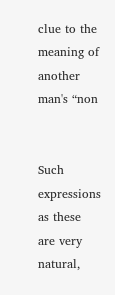clue to the meaning of another man's “non


Such expressions as these are very natural,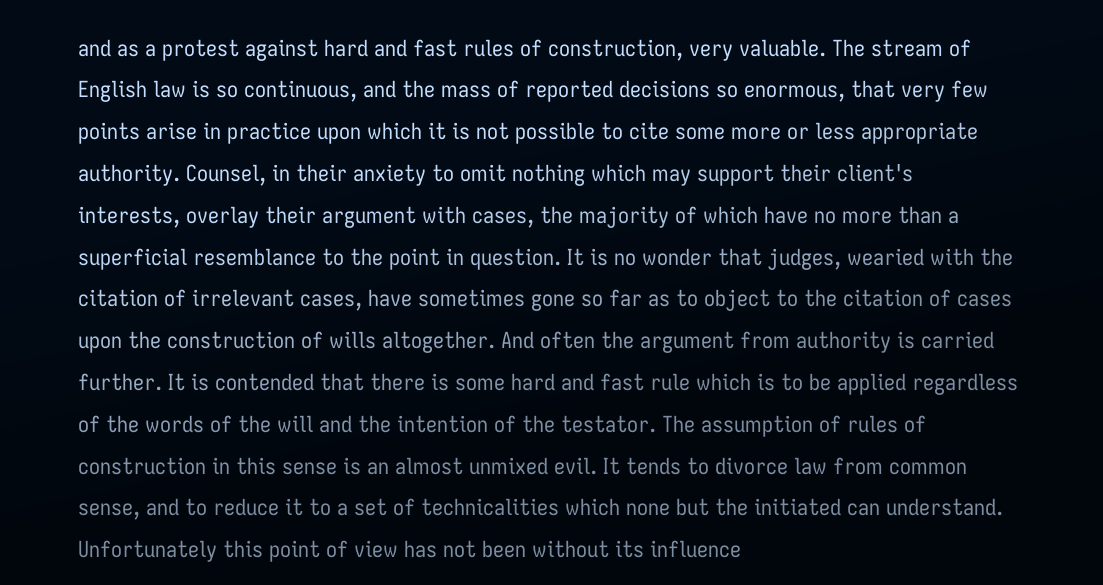and as a protest against hard and fast rules of construction, very valuable. The stream of English law is so continuous, and the mass of reported decisions so enormous, that very few points arise in practice upon which it is not possible to cite some more or less appropriate authority. Counsel, in their anxiety to omit nothing which may support their client's interests, overlay their argument with cases, the majority of which have no more than a superficial resemblance to the point in question. It is no wonder that judges, wearied with the citation of irrelevant cases, have sometimes gone so far as to object to the citation of cases upon the construction of wills altogether. And often the argument from authority is carried further. It is contended that there is some hard and fast rule which is to be applied regardless of the words of the will and the intention of the testator. The assumption of rules of construction in this sense is an almost unmixed evil. It tends to divorce law from common sense, and to reduce it to a set of technicalities which none but the initiated can understand. Unfortunately this point of view has not been without its influence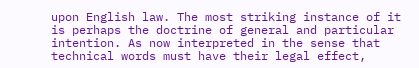upon English law. The most striking instance of it is perhaps the doctrine of general and particular intention. As now interpreted in the sense that technical words must have their legal effect,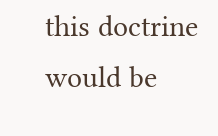this doctrine would be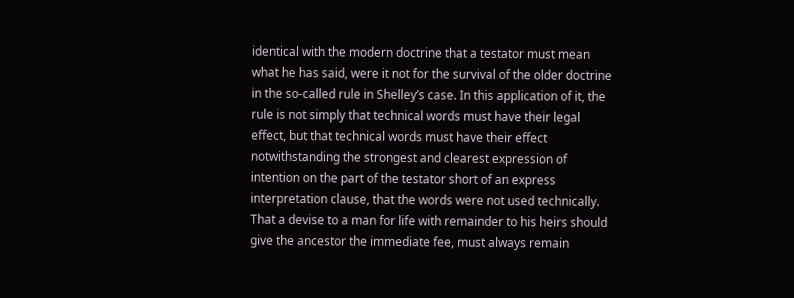identical with the modern doctrine that a testator must mean what he has said, were it not for the survival of the older doctrine in the so-called rule in Shelley’s case. In this application of it, the rule is not simply that technical words must have their legal effect, but that technical words must have their effect notwithstanding the strongest and clearest expression of intention on the part of the testator short of an express interpretation clause, that the words were not used technically. That a devise to a man for life with remainder to his heirs should give the ancestor the immediate fee, must always remain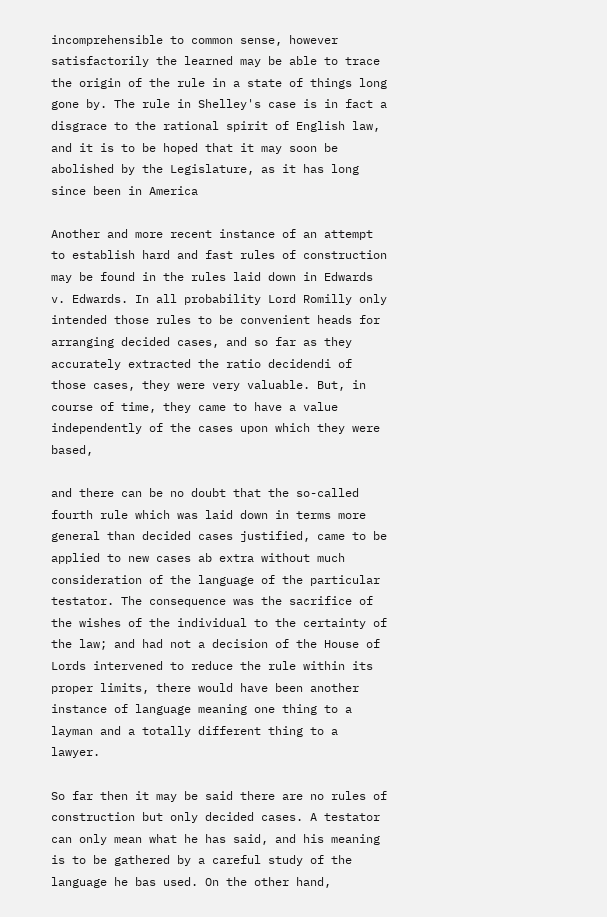incomprehensible to common sense, however satisfactorily the learned may be able to trace the origin of the rule in a state of things long gone by. The rule in Shelley's case is in fact a disgrace to the rational spirit of English law, and it is to be hoped that it may soon be abolished by the Legislature, as it has long since been in America

Another and more recent instance of an attempt to establish hard and fast rules of construction may be found in the rules laid down in Edwards v. Edwards. In all probability Lord Romilly only intended those rules to be convenient heads for arranging decided cases, and so far as they accurately extracted the ratio decidendi of those cases, they were very valuable. But, in course of time, they came to have a value independently of the cases upon which they were based,

and there can be no doubt that the so-called fourth rule which was laid down in terms more general than decided cases justified, came to be applied to new cases ab extra without much consideration of the language of the particular testator. The consequence was the sacrifice of the wishes of the individual to the certainty of the law; and had not a decision of the House of Lords intervened to reduce the rule within its proper limits, there would have been another instance of language meaning one thing to a layman and a totally different thing to a lawyer.

So far then it may be said there are no rules of construction but only decided cases. A testator can only mean what he has said, and his meaning is to be gathered by a careful study of the language he bas used. On the other hand,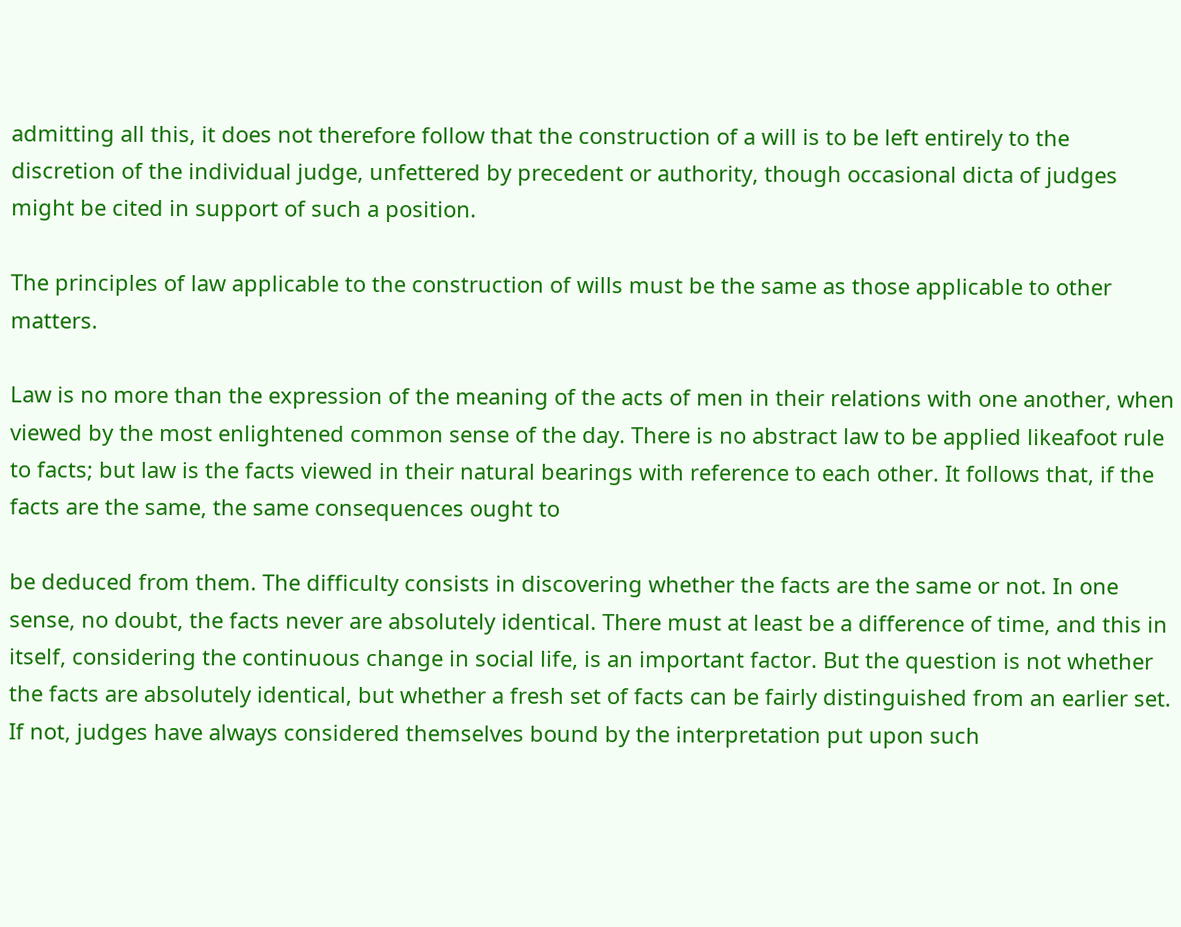admitting all this, it does not therefore follow that the construction of a will is to be left entirely to the discretion of the individual judge, unfettered by precedent or authority, though occasional dicta of judges might be cited in support of such a position.

The principles of law applicable to the construction of wills must be the same as those applicable to other matters.

Law is no more than the expression of the meaning of the acts of men in their relations with one another, when viewed by the most enlightened common sense of the day. There is no abstract law to be applied likeafoot rule to facts; but law is the facts viewed in their natural bearings with reference to each other. It follows that, if the facts are the same, the same consequences ought to

be deduced from them. The difficulty consists in discovering whether the facts are the same or not. In one sense, no doubt, the facts never are absolutely identical. There must at least be a difference of time, and this in itself, considering the continuous change in social life, is an important factor. But the question is not whether the facts are absolutely identical, but whether a fresh set of facts can be fairly distinguished from an earlier set. If not, judges have always considered themselves bound by the interpretation put upon such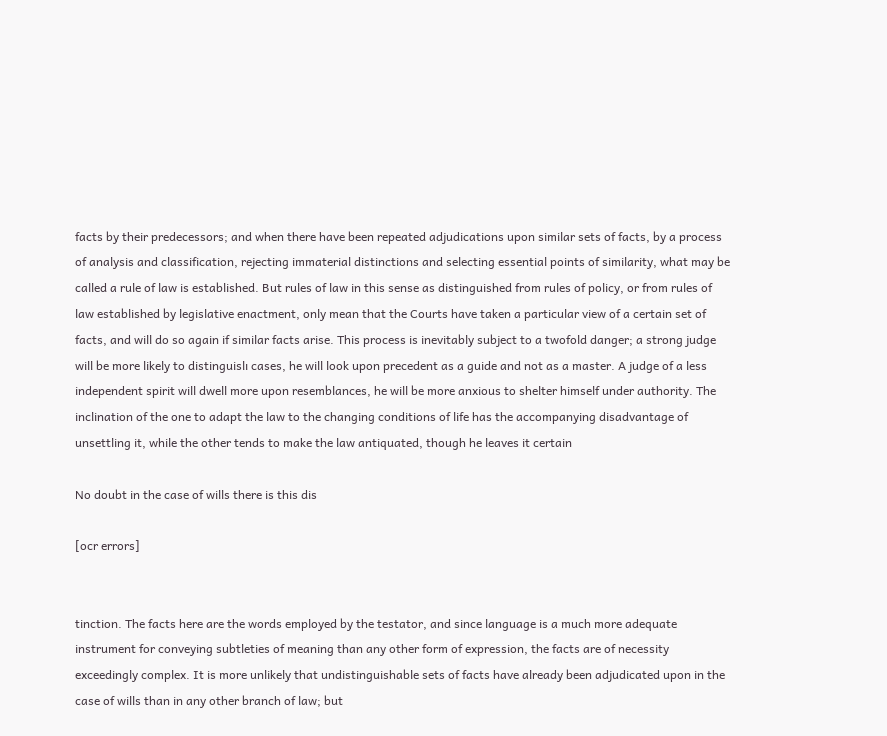facts by their predecessors; and when there have been repeated adjudications upon similar sets of facts, by a process of analysis and classification, rejecting immaterial distinctions and selecting essential points of similarity, what may be called a rule of law is established. But rules of law in this sense as distinguished from rules of policy, or from rules of law established by legislative enactment, only mean that the Courts have taken a particular view of a certain set of facts, and will do so again if similar facts arise. This process is inevitably subject to a twofold danger; a strong judge will be more likely to distinguislı cases, he will look upon precedent as a guide and not as a master. A judge of a less independent spirit will dwell more upon resemblances, he will be more anxious to shelter himself under authority. The inclination of the one to adapt the law to the changing conditions of life has the accompanying disadvantage of unsettling it, while the other tends to make the law antiquated, though he leaves it certain

No doubt in the case of wills there is this dis

[ocr errors]


tinction. The facts here are the words employed by the testator, and since language is a much more adequate instrument for conveying subtleties of meaning than any other form of expression, the facts are of necessity exceedingly complex. It is more unlikely that undistinguishable sets of facts have already been adjudicated upon in the case of wills than in any other branch of law; but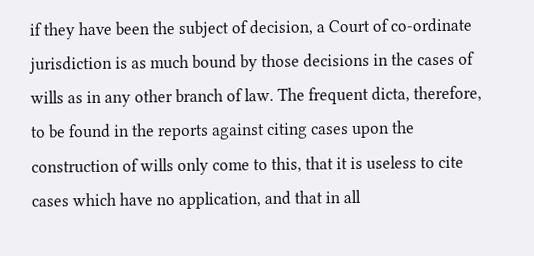if they have been the subject of decision, a Court of co-ordinate jurisdiction is as much bound by those decisions in the cases of wills as in any other branch of law. The frequent dicta, therefore, to be found in the reports against citing cases upon the construction of wills only come to this, that it is useless to cite cases which have no application, and that in all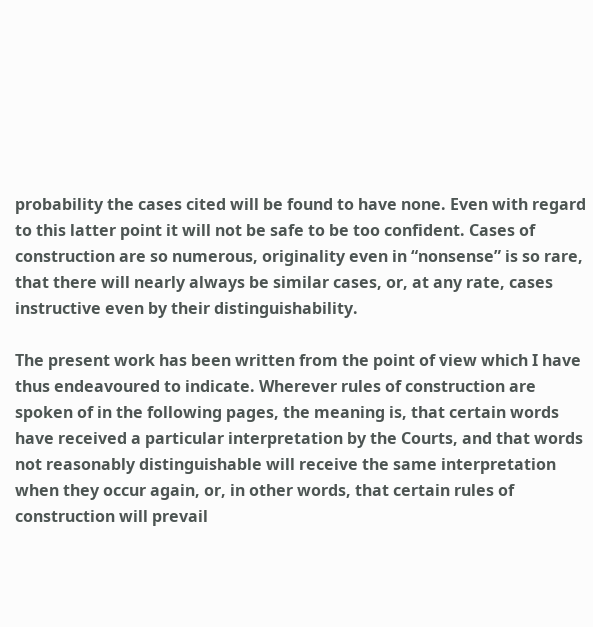probability the cases cited will be found to have none. Even with regard to this latter point it will not be safe to be too confident. Cases of construction are so numerous, originality even in “nonsense” is so rare, that there will nearly always be similar cases, or, at any rate, cases instructive even by their distinguishability.

The present work has been written from the point of view which I have thus endeavoured to indicate. Wherever rules of construction are spoken of in the following pages, the meaning is, that certain words have received a particular interpretation by the Courts, and that words not reasonably distinguishable will receive the same interpretation when they occur again, or, in other words, that certain rules of construction will prevail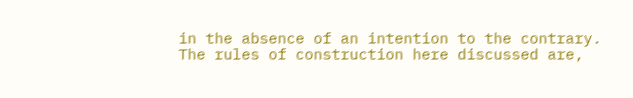in the absence of an intention to the contrary. The rules of construction here discussed are,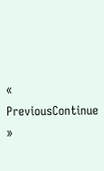« PreviousContinue »